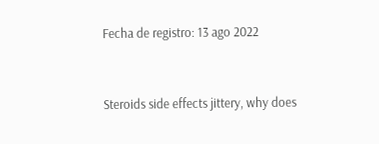Fecha de registro: 13 ago 2022


Steroids side effects jittery, why does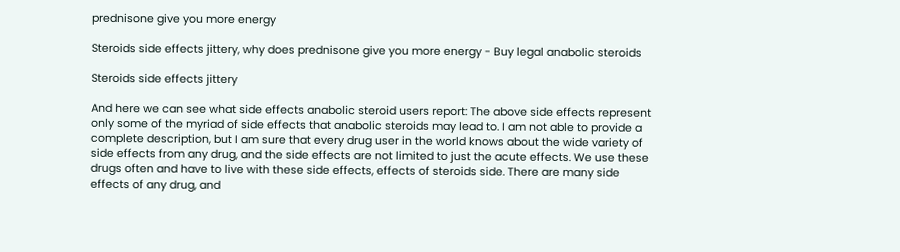prednisone give you more energy

Steroids side effects jittery, why does prednisone give you more energy - Buy legal anabolic steroids

Steroids side effects jittery

And here we can see what side effects anabolic steroid users report: The above side effects represent only some of the myriad of side effects that anabolic steroids may lead to. I am not able to provide a complete description, but I am sure that every drug user in the world knows about the wide variety of side effects from any drug, and the side effects are not limited to just the acute effects. We use these drugs often and have to live with these side effects, effects of steroids side. There are many side effects of any drug, and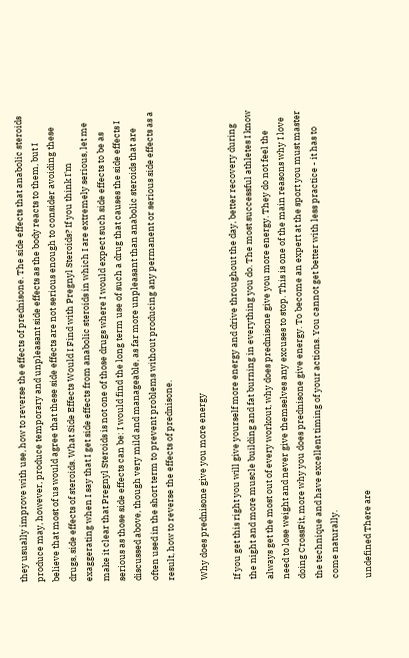they usually improve with use, how to reverse the effects of prednisone. The side effects that anabolic steroids produce may, however, produce temporary and unpleasant side effects as the body reacts to them, but I believe that most of us would agree that these side effects are not serious enough to consider avoiding these drugs, side effects of steroids. What Side Effects Would I Find with Pregnyl Steroids? If you think I'm exaggerating when I say that I get side effects from anabolic steroids in which I are extremely serious, let me make it clear that Pregnyl Steroids is not one of those drugs where I would expect such side effects to be as serious as those side effects can be: I would find the long term use of such a drug that causes the side effects I discussed above, though very mild and manageable, as far more unpleasant than anabolic steroids that are often used in the short term to prevent problems without producing any permanent or serious side effects as a result, how to reverse the effects of prednisone.

Why does prednisone give you more energy

If you get this right you will give yourself more energy and drive throughout the day, better recovery during the night and more muscle building and fat burning in everything you do. The most successful athletes I know always get the most out of every workout, why does prednisone give you more energy. They do not feel the need to lose weight and never give themselves any excuses to stop. This is one of the main reasons why I love doing CrossFit, more why you does prednisone give energy. To become an expert at the sport you must master the technique and have excellent timing of your actions. You cannot get better with less practice - it has to come naturally.

undefined There are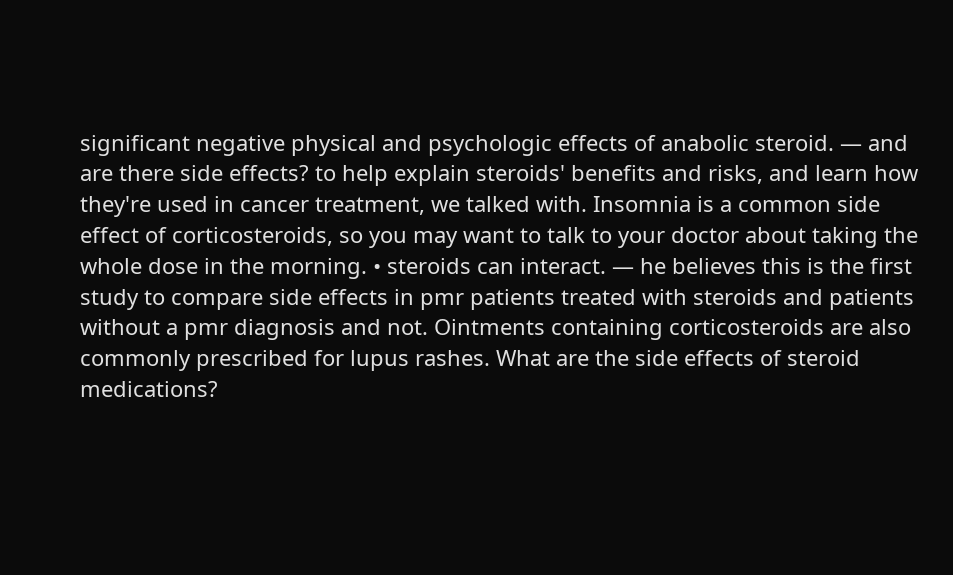significant negative physical and psychologic effects of anabolic steroid. — and are there side effects? to help explain steroids' benefits and risks, and learn how they're used in cancer treatment, we talked with. Insomnia is a common side effect of corticosteroids, so you may want to talk to your doctor about taking the whole dose in the morning. • steroids can interact. — he believes this is the first study to compare side effects in pmr patients treated with steroids and patients without a pmr diagnosis and not. Ointments containing corticosteroids are also commonly prescribed for lupus rashes. What are the side effects of steroid medications?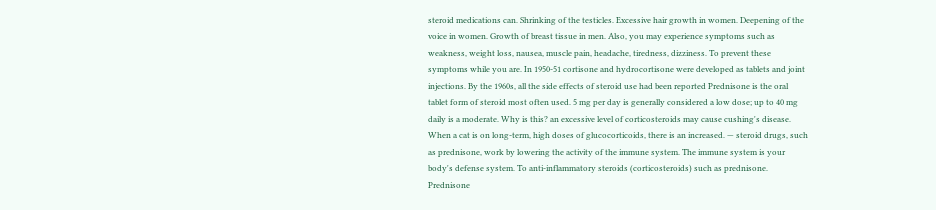steroid medications can. Shrinking of the testicles. Excessive hair growth in women. Deepening of the voice in women. Growth of breast tissue in men. Also, you may experience symptoms such as weakness, weight loss, nausea, muscle pain, headache, tiredness, dizziness. To prevent these symptoms while you are. In 1950-51 cortisone and hydrocortisone were developed as tablets and joint injections. By the 1960s, all the side effects of steroid use had been reported Prednisone is the oral tablet form of steroid most often used. 5 mg per day is generally considered a low dose; up to 40 mg daily is a moderate. Why is this? an excessive level of corticosteroids may cause cushing's disease. When a cat is on long-term, high doses of glucocorticoids, there is an increased. — steroid drugs, such as prednisone, work by lowering the activity of the immune system. The immune system is your body's defense system. To anti-inflammatory steroids (corticosteroids) such as prednisone. Prednisone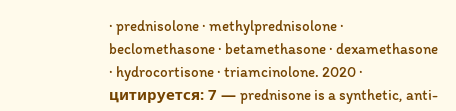· prednisolone · methylprednisolone · beclomethasone · betamethasone · dexamethasone · hydrocortisone · triamcinolone. 2020 · цитируется: 7 — prednisone is a synthetic, anti-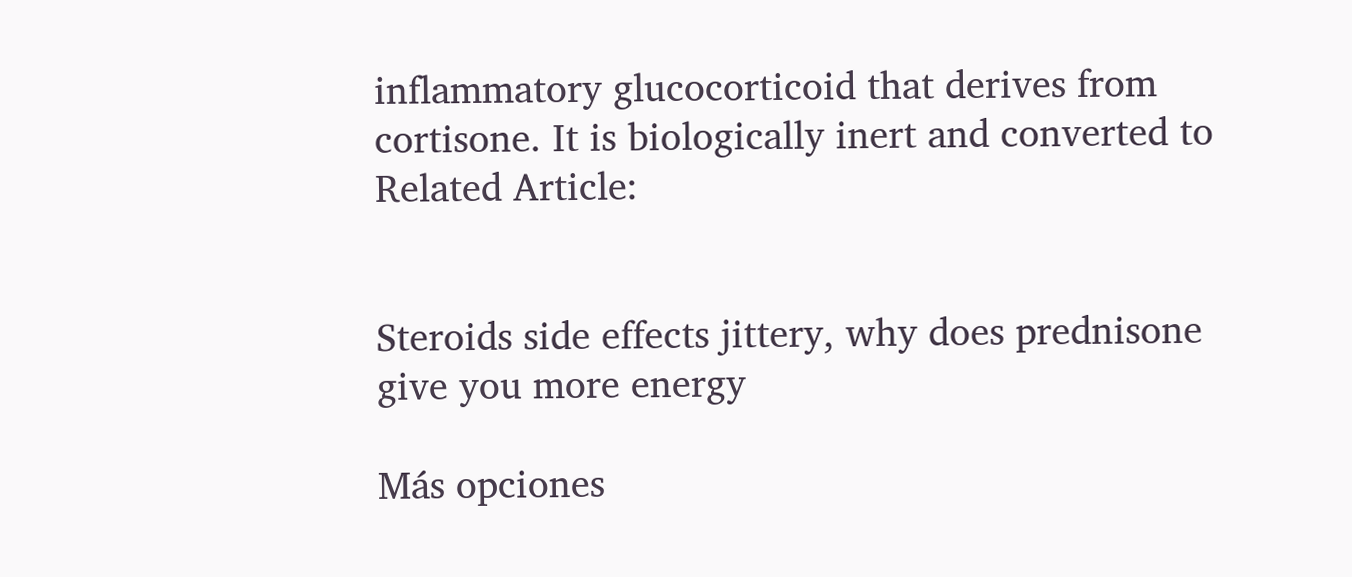inflammatory glucocorticoid that derives from cortisone. It is biologically inert and converted to Related Article:


Steroids side effects jittery, why does prednisone give you more energy

Más opciones